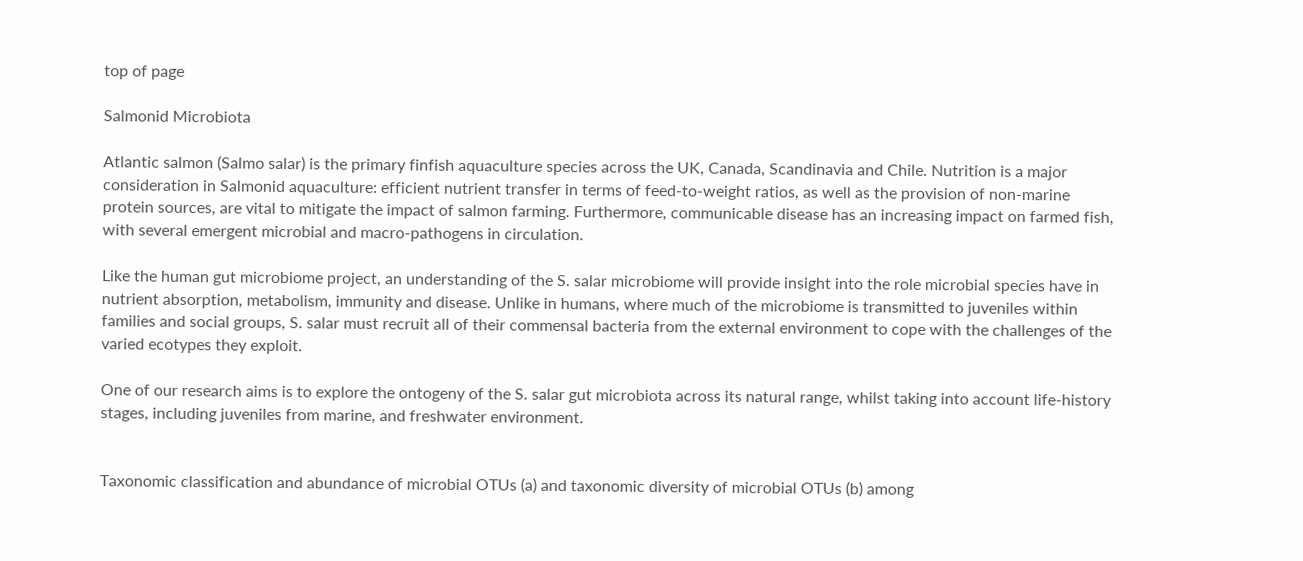top of page

Salmonid Microbiota

Atlantic salmon (Salmo salar) is the primary finfish aquaculture species across the UK, Canada, Scandinavia and Chile. Nutrition is a major consideration in Salmonid aquaculture: efficient nutrient transfer in terms of feed-to-weight ratios, as well as the provision of non-marine protein sources, are vital to mitigate the impact of salmon farming. Furthermore, communicable disease has an increasing impact on farmed fish, with several emergent microbial and macro-pathogens in circulation.

Like the human gut microbiome project, an understanding of the S. salar microbiome will provide insight into the role microbial species have in nutrient absorption, metabolism, immunity and disease. Unlike in humans, where much of the microbiome is transmitted to juveniles within families and social groups, S. salar must recruit all of their commensal bacteria from the external environment to cope with the challenges of the varied ecotypes they exploit.

One of our research aims is to explore the ontogeny of the S. salar gut microbiota across its natural range, whilst taking into account life-history stages, including juveniles from marine, and freshwater environment.


Taxonomic classification and abundance of microbial OTUs (a) and taxonomic diversity of microbial OTUs (b) among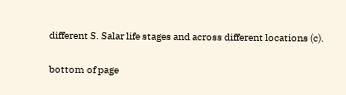different S. Salar life stages and across different locations (c).

bottom of page